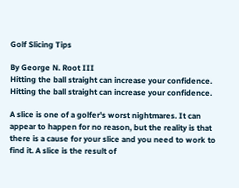Golf Slicing Tips

By George N. Root III
Hitting the ball straight can increase your confidence.
Hitting the ball straight can increase your confidence.

A slice is one of a golfer's worst nightmares. It can appear to happen for no reason, but the reality is that there is a cause for your slice and you need to work to find it. A slice is the result of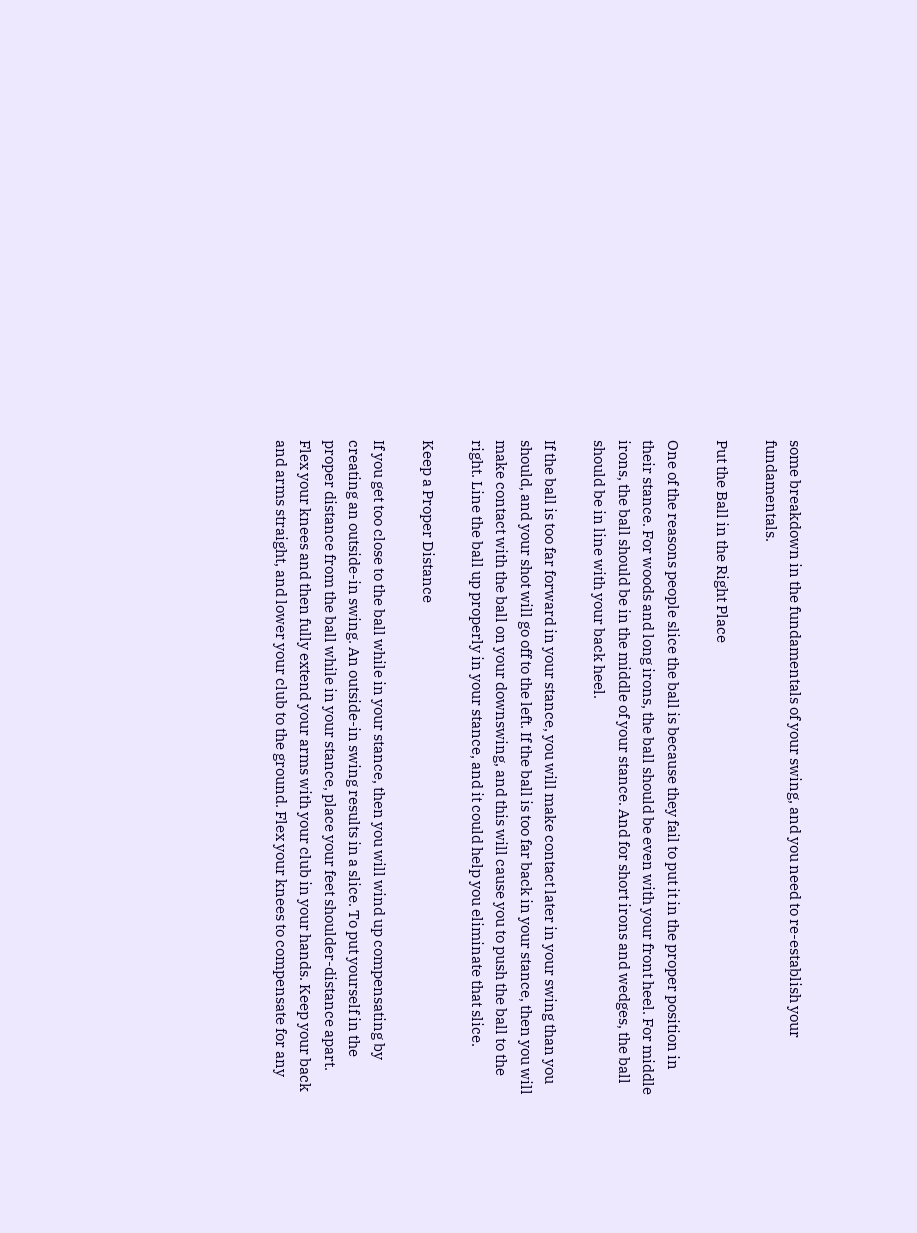some breakdown in the fundamentals of your swing, and you need to re-establish your fundamentals.

Put the Ball in the Right Place

One of the reasons people slice the ball is because they fail to put it in the proper position in their stance. For woods and long irons, the ball should be even with your front heel. For middle irons, the ball should be in the middle of your stance. And for short irons and wedges, the ball should be in line with your back heel.

If the ball is too far forward in your stance, you will make contact later in your swing than you should, and your shot will go off to the left. If the ball is too far back in your stance, then you will make contact with the ball on your downswing, and this will cause you to push the ball to the right. Line the ball up properly in your stance, and it could help you eliminate that slice.

Keep a Proper Distance

If you get too close to the ball while in your stance, then you will wind up compensating by creating an outside-in swing. An outside-in swing results in a slice. To put yourself in the proper distance from the ball while in your stance, place your feet shoulder-distance apart. Flex your knees and then fully extend your arms with your club in your hands. Keep your back and arms straight, and lower your club to the ground. Flex your knees to compensate for any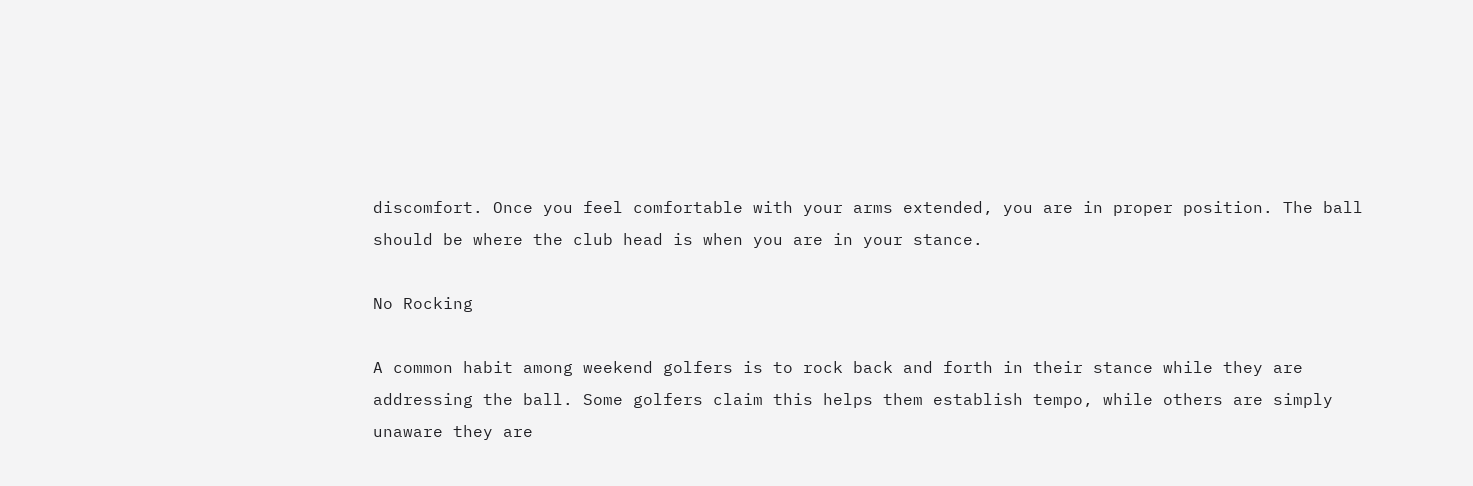discomfort. Once you feel comfortable with your arms extended, you are in proper position. The ball should be where the club head is when you are in your stance.

No Rocking

A common habit among weekend golfers is to rock back and forth in their stance while they are addressing the ball. Some golfers claim this helps them establish tempo, while others are simply unaware they are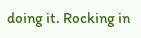doing it. Rocking in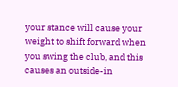your stance will cause your weight to shift forward when you swing the club, and this causes an outside-in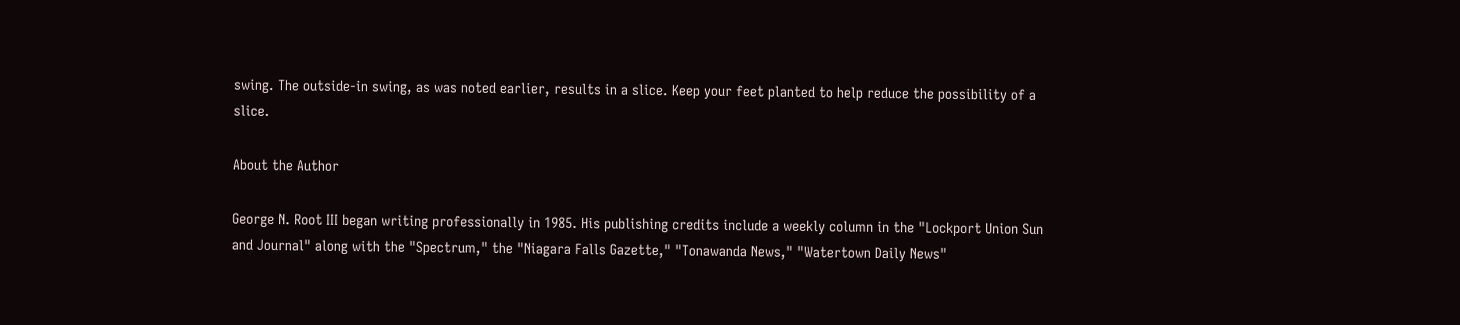swing. The outside-in swing, as was noted earlier, results in a slice. Keep your feet planted to help reduce the possibility of a slice.

About the Author

George N. Root III began writing professionally in 1985. His publishing credits include a weekly column in the "Lockport Union Sun and Journal" along with the "Spectrum," the "Niagara Falls Gazette," "Tonawanda News," "Watertown Daily News"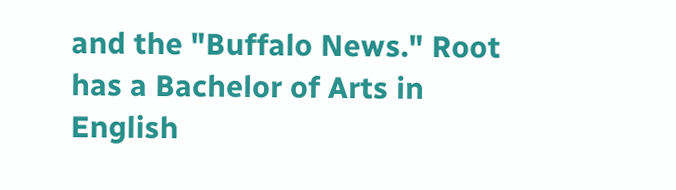and the "Buffalo News." Root has a Bachelor of Arts in English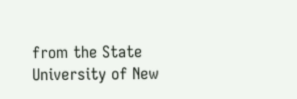from the State University of New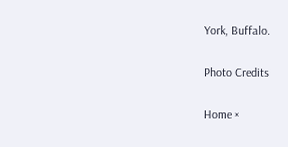York, Buffalo.

Photo Credits

Home ×